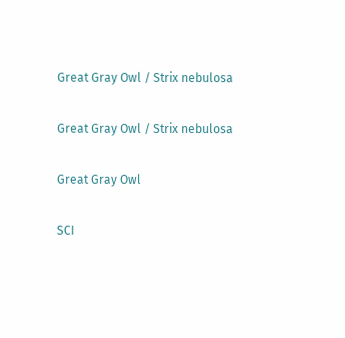Great Gray Owl / Strix nebulosa

Great Gray Owl / Strix nebulosa

Great Gray Owl

SCI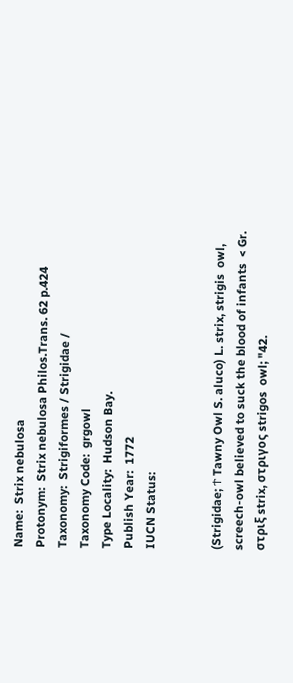Name:  Strix nebulosa
Protonym:  Strix nebulosa Philos.Trans. 62 p.424
Taxonomy:  Strigiformes / Strigidae /
Taxonomy Code:  grgowl
Type Locality:  Hudson Bay.
Publish Year:  1772
IUCN Status:


(Strigidae; Ϯ Tawny Owl S. aluco) L. strix, strigis  owl, screech-owl believed to suck the blood of infants  < Gr. στριξ strix, στριγος strigos  owl; "42.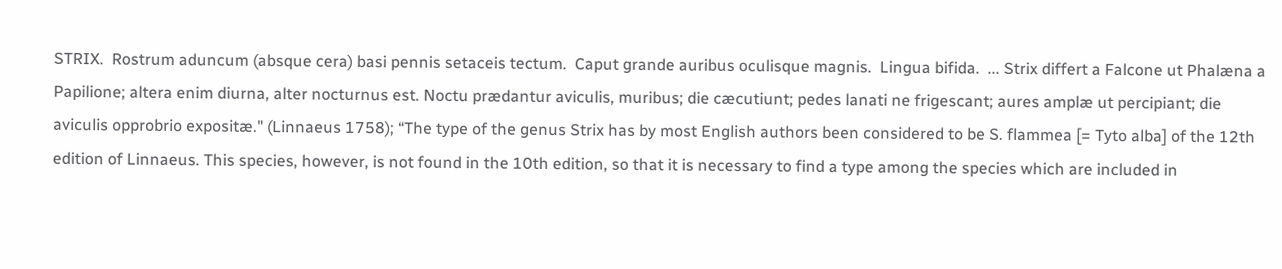STRIX.  Rostrum aduncum (absque cera) basi pennis setaceis tectum.  Caput grande auribus oculisque magnis.  Lingua bifida.  ... Strix differt a Falcone ut Phalæna a Papilione; altera enim diurna, alter nocturnus est. Noctu prædantur aviculis, muribus; die cæcutiunt; pedes lanati ne frigescant; aures amplæ ut percipiant; die aviculis opprobrio expositæ." (Linnaeus 1758); “The type of the genus Strix has by most English authors been considered to be S. flammea [= Tyto alba] of the 12th edition of Linnaeus. This species, however, is not found in the 10th edition, so that it is necessary to find a type among the species which are included in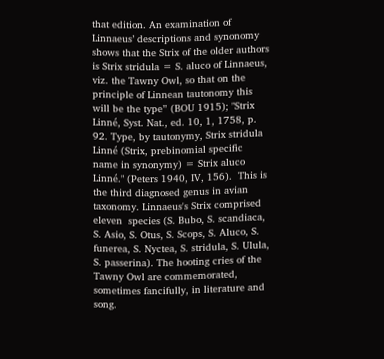that edition. An examination of Linnaeus’ descriptions and synonomy shows that the Strix of the older authors is Strix stridula = S. aluco of Linnaeus, viz. the Tawny Owl, so that on the principle of Linnean tautonomy this will be the type” (BOU 1915); "Strix Linné, Syst. Nat., ed. 10, 1, 1758, p. 92. Type, by tautonymy, Strix stridula Linné (Strix, prebinomial specific name in synonymy) = Strix aluco Linné." (Peters 1940, IV, 156).  This is the third diagnosed genus in avian taxonomy. Linnaeus's Strix comprised eleven  species (S. Bubo, S. scandiaca, S. Asio, S. Otus, S. Scops, S. Aluco, S. funerea, S. Nyctea, S. stridula, S. Ulula, S. passerina). The hooting cries of the Tawny Owl are commemorated, sometimes fancifully, in literature and song.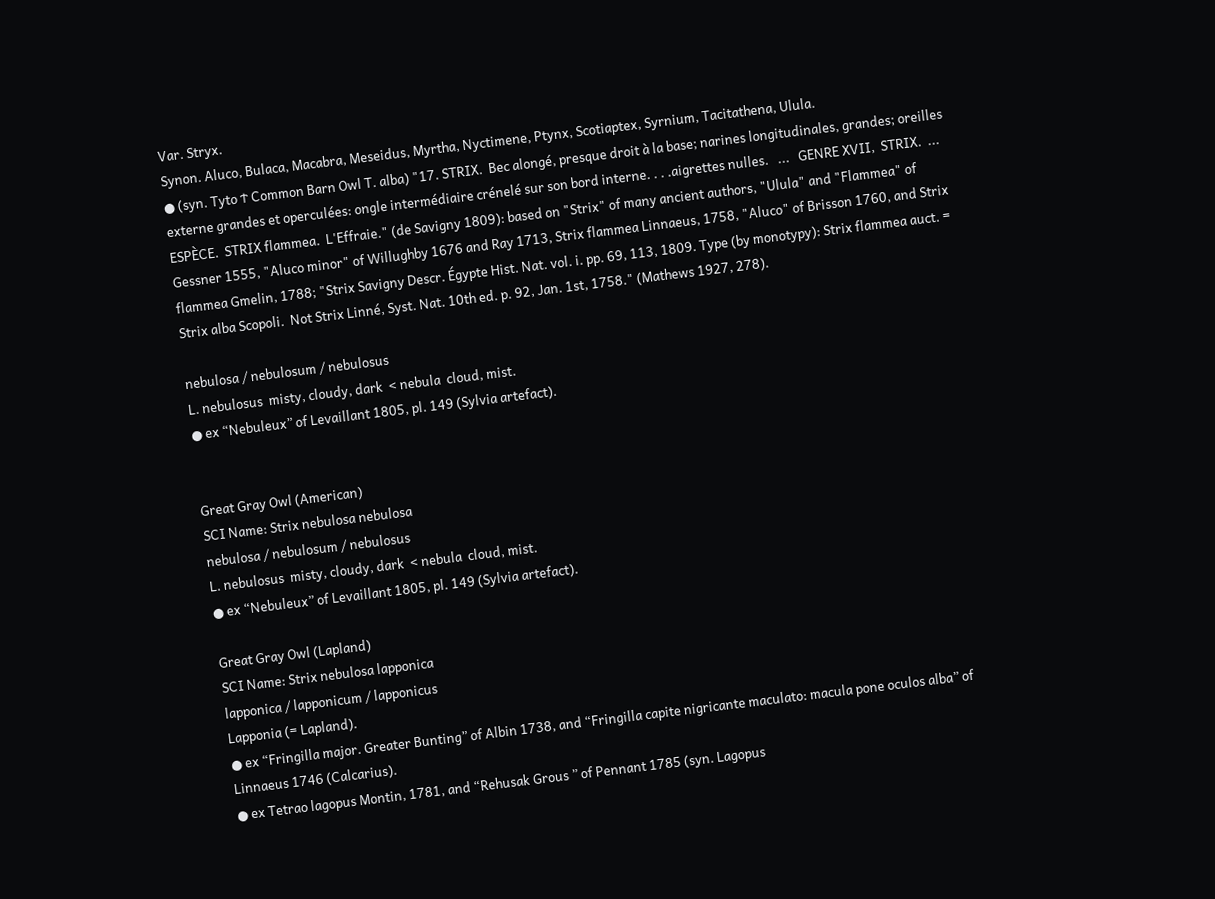Var. Stryx.
Synon. Aluco, Bulaca, Macabra, Meseidus, Myrtha, Nyctimene, Ptynx, Scotiaptex, Syrnium, Tacitathena, Ulula.
● (syn. Tyto Ϯ Common Barn Owl T. alba) "17. STRIX.  Bec alongé, presque droit à la base; narines longitudinales, grandes; oreilles externe grandes et operculées: ongle intermédiaire crénelé sur son bord interne. . . .aigrettes nulles.   ...   GENRE XVII,  STRIX.  ...  ESPÈCE.  STRIX flammea.  L'Effraie." (de Savigny 1809): based on "Strix" of many ancient authors, "Ulula" and "Flammea" of Gessner 1555, "Aluco minor" of Willughby 1676 and Ray 1713, Strix flammea Linnaeus, 1758, "Aluco" of Brisson 1760, and Strix flammea Gmelin, 1788; "Strix Savigny Descr. Égypte Hist. Nat. vol. i. pp. 69, 113, 1809. Type (by monotypy): Strix flammea auct. = Strix alba Scopoli.  Not Strix Linné, Syst. Nat. 10th ed. p. 92, Jan. 1st, 1758." (Mathews 1927, 278).

nebulosa / nebulosum / nebulosus
L. nebulosus  misty, cloudy, dark  < nebula  cloud, mist.
● ex “Nebuleux” of Levaillant 1805, pl. 149 (Sylvia artefact).


Great Gray Owl (American)
SCI Name: Strix nebulosa nebulosa
nebulosa / nebulosum / nebulosus
L. nebulosus  misty, cloudy, dark  < nebula  cloud, mist.
● ex “Nebuleux” of Levaillant 1805, pl. 149 (Sylvia artefact).

Great Gray Owl (Lapland)
SCI Name: Strix nebulosa lapponica
lapponica / lapponicum / lapponicus
Lapponia (= Lapland).
● ex “Fringilla major. Greater Bunting” of Albin 1738, and “Fringilla capite nigricante maculato: macula pone oculos alba” of Linnaeus 1746 (Calcarius).
● ex Tetrao lagopus Montin, 1781, and “Rehusak Grous ” of Pennant 1785 (syn. Lagopus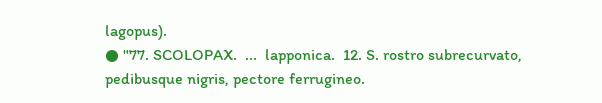lagopus).
● "77. SCOLOPAX.  ...  lapponica.  12. S. rostro subrecurvato, pedibusque nigris, pectore ferrugineo.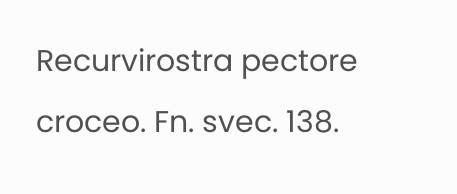Recurvirostra pectore croceo. Fn. svec. 138.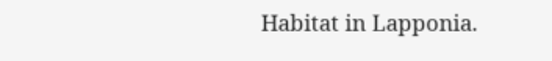Habitat in Lapponia.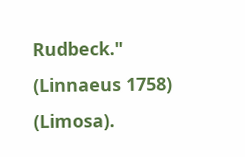Rudbeck." (Linnaeus 1758) (Limosa).